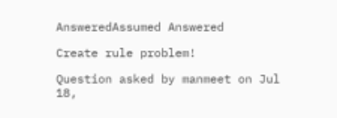AnsweredAssumed Answered

Create rule problem!

Question asked by manmeet on Jul 18,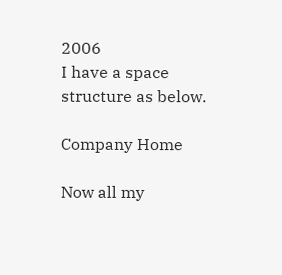2006
I have a space structure as below.

Company Home

Now all my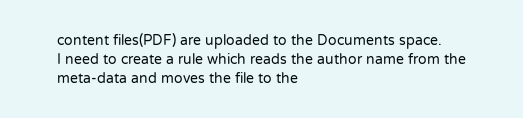content files(PDF) are uploaded to the Documents space.
I need to create a rule which reads the author name from the meta-data and moves the file to the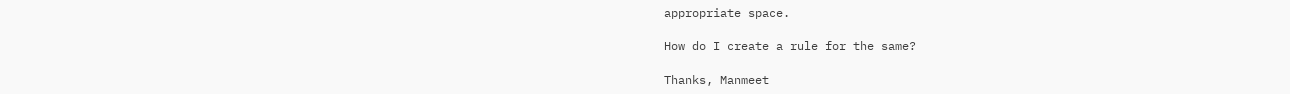appropriate space.

How do I create a rule for the same?

Thanks, Manmeet